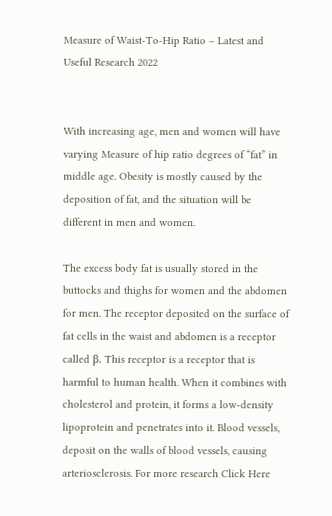Measure of Waist-To-Hip Ratio – Latest and Useful Research 2022


With increasing age, men and women will have varying Measure of hip ratio degrees of “fat” in middle age. Obesity is mostly caused by the deposition of fat, and the situation will be different in men and women.

The excess body fat is usually stored in the buttocks and thighs for women and the abdomen for men. The receptor deposited on the surface of fat cells in the waist and abdomen is a receptor called β. This receptor is a receptor that is harmful to human health. When it combines with cholesterol and protein, it forms a low-density lipoprotein and penetrates into it. Blood vessels, deposit on the walls of blood vessels, causing arteriosclerosis. For more research Click Here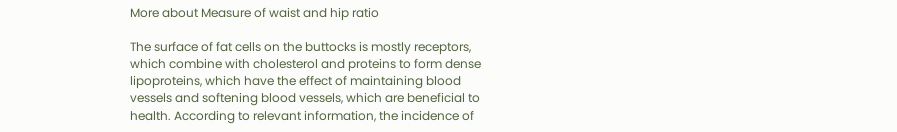More about Measure of waist and hip ratio

The surface of fat cells on the buttocks is mostly receptors, which combine with cholesterol and proteins to form dense lipoproteins, which have the effect of maintaining blood vessels and softening blood vessels, which are beneficial to health. According to relevant information, the incidence of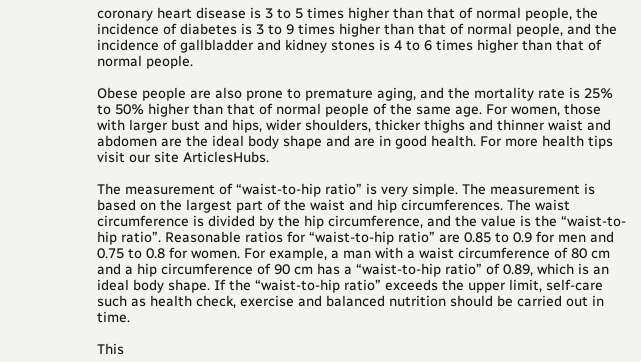coronary heart disease is 3 to 5 times higher than that of normal people, the incidence of diabetes is 3 to 9 times higher than that of normal people, and the incidence of gallbladder and kidney stones is 4 to 6 times higher than that of normal people.

Obese people are also prone to premature aging, and the mortality rate is 25% to 50% higher than that of normal people of the same age. For women, those with larger bust and hips, wider shoulders, thicker thighs and thinner waist and abdomen are the ideal body shape and are in good health. For more health tips visit our site ArticlesHubs.

The measurement of “waist-to-hip ratio” is very simple. The measurement is based on the largest part of the waist and hip circumferences. The waist circumference is divided by the hip circumference, and the value is the “waist-to-hip ratio”. Reasonable ratios for “waist-to-hip ratio” are 0.85 to 0.9 for men and 0.75 to 0.8 for women. For example, a man with a waist circumference of 80 cm and a hip circumference of 90 cm has a “waist-to-hip ratio” of 0.89, which is an ideal body shape. If the “waist-to-hip ratio” exceeds the upper limit, self-care such as health check, exercise and balanced nutrition should be carried out in time.

This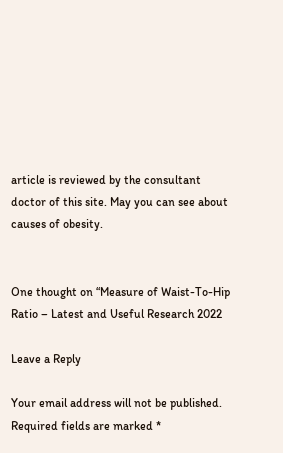article is reviewed by the consultant doctor of this site. May you can see about causes of obesity.


One thought on “Measure of Waist-To-Hip Ratio – Latest and Useful Research 2022

Leave a Reply

Your email address will not be published. Required fields are marked *